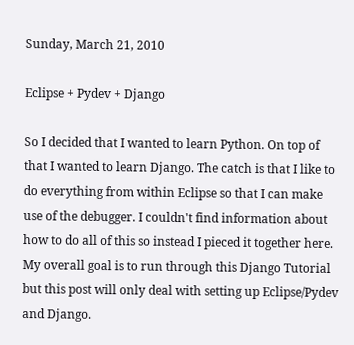Sunday, March 21, 2010

Eclipse + Pydev + Django

So I decided that I wanted to learn Python. On top of that I wanted to learn Django. The catch is that I like to do everything from within Eclipse so that I can make use of the debugger. I couldn't find information about how to do all of this so instead I pieced it together here. My overall goal is to run through this Django Tutorial but this post will only deal with setting up Eclipse/Pydev and Django.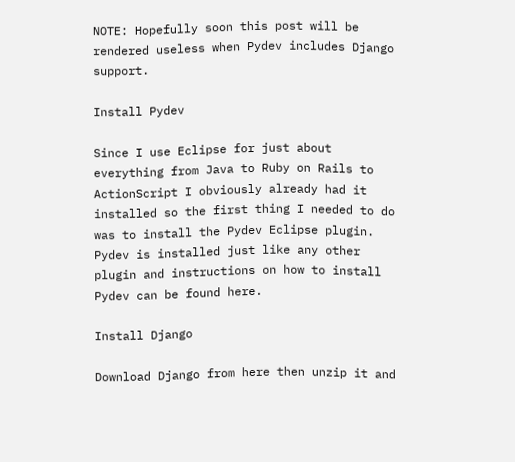NOTE: Hopefully soon this post will be rendered useless when Pydev includes Django support.

Install Pydev

Since I use Eclipse for just about everything from Java to Ruby on Rails to ActionScript I obviously already had it installed so the first thing I needed to do was to install the Pydev Eclipse plugin. Pydev is installed just like any other plugin and instructions on how to install Pydev can be found here.

Install Django

Download Django from here then unzip it and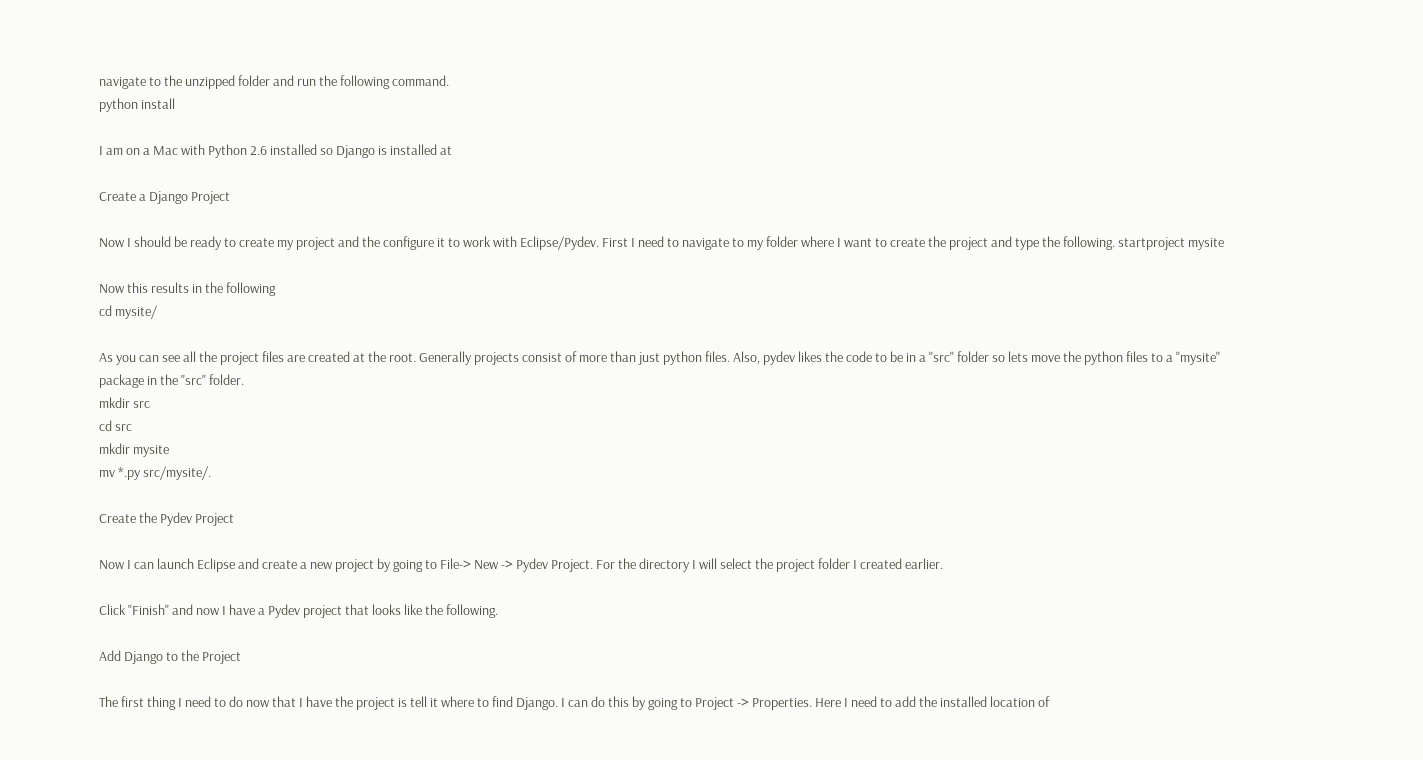navigate to the unzipped folder and run the following command.
python install

I am on a Mac with Python 2.6 installed so Django is installed at

Create a Django Project

Now I should be ready to create my project and the configure it to work with Eclipse/Pydev. First I need to navigate to my folder where I want to create the project and type the following. startproject mysite

Now this results in the following
cd mysite/

As you can see all the project files are created at the root. Generally projects consist of more than just python files. Also, pydev likes the code to be in a "src" folder so lets move the python files to a "mysite" package in the "src" folder.
mkdir src
cd src
mkdir mysite
mv *.py src/mysite/.

Create the Pydev Project

Now I can launch Eclipse and create a new project by going to File-> New -> Pydev Project. For the directory I will select the project folder I created earlier.

Click "Finish" and now I have a Pydev project that looks like the following.

Add Django to the Project

The first thing I need to do now that I have the project is tell it where to find Django. I can do this by going to Project -> Properties. Here I need to add the installed location of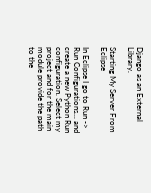Django as an External Library.

Starting My Server From Eclipse

In Eclipse I go to Run -> Run Configurations... and create a new Python Run configuration. Select my project and for the main module provide the path to the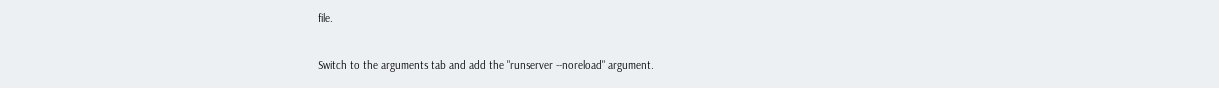file.

Switch to the arguments tab and add the "runserver --noreload" argument.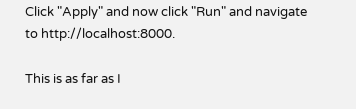Click "Apply" and now click "Run" and navigate to http://localhost:8000.

This is as far as I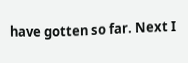have gotten so far. Next I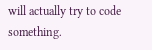will actually try to code something.